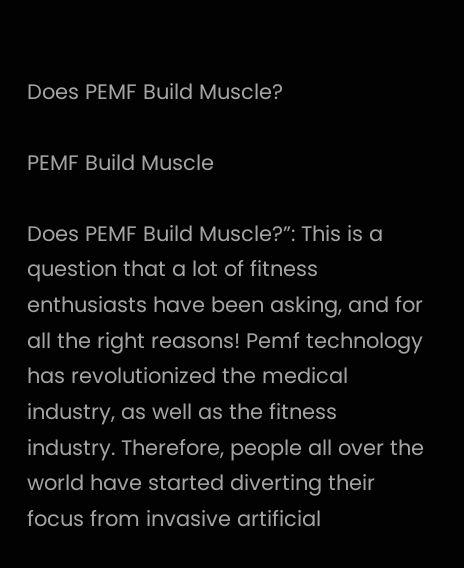Does PEMF Build Muscle?

PEMF Build Muscle

Does PEMF Build Muscle?”: This is a question that a lot of fitness enthusiasts have been asking, and for all the right reasons! Pemf technology has revolutionized the medical industry, as well as the fitness industry. Therefore, people all over the world have started diverting their focus from invasive artificial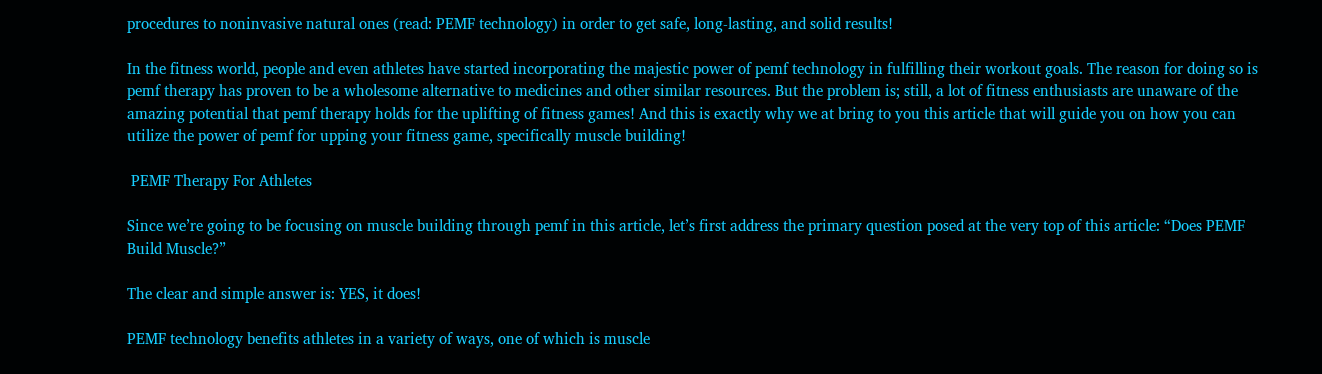procedures to noninvasive natural ones (read: PEMF technology) in order to get safe, long-lasting, and solid results!

In the fitness world, people and even athletes have started incorporating the majestic power of pemf technology in fulfilling their workout goals. The reason for doing so is pemf therapy has proven to be a wholesome alternative to medicines and other similar resources. But the problem is; still, a lot of fitness enthusiasts are unaware of the amazing potential that pemf therapy holds for the uplifting of fitness games! And this is exactly why we at bring to you this article that will guide you on how you can utilize the power of pemf for upping your fitness game, specifically muscle building!

 PEMF Therapy For Athletes

Since we’re going to be focusing on muscle building through pemf in this article, let’s first address the primary question posed at the very top of this article: “Does PEMF Build Muscle?”

The clear and simple answer is: YES, it does!

PEMF technology benefits athletes in a variety of ways, one of which is muscle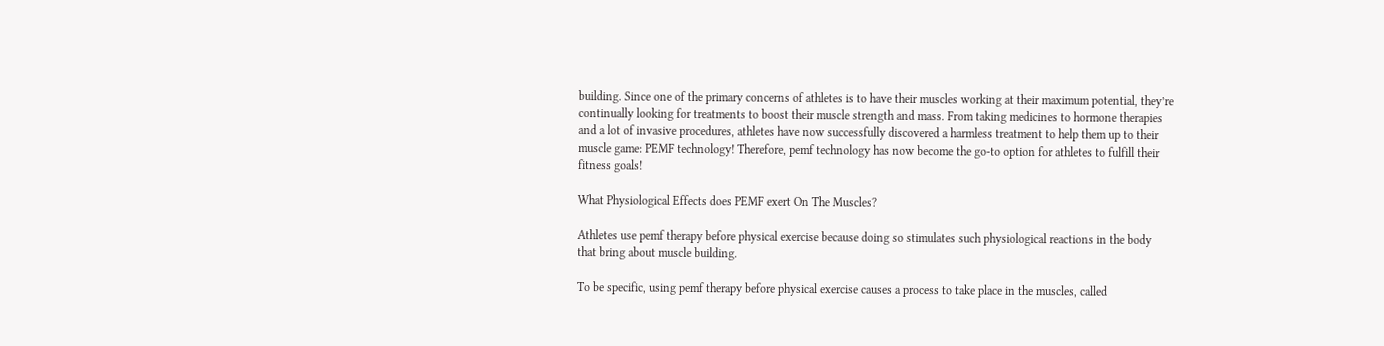building. Since one of the primary concerns of athletes is to have their muscles working at their maximum potential, they’re continually looking for treatments to boost their muscle strength and mass. From taking medicines to hormone therapies and a lot of invasive procedures, athletes have now successfully discovered a harmless treatment to help them up to their muscle game: PEMF technology! Therefore, pemf technology has now become the go-to option for athletes to fulfill their fitness goals!

What Physiological Effects does PEMF exert On The Muscles?

Athletes use pemf therapy before physical exercise because doing so stimulates such physiological reactions in the body that bring about muscle building.

To be specific, using pemf therapy before physical exercise causes a process to take place in the muscles, called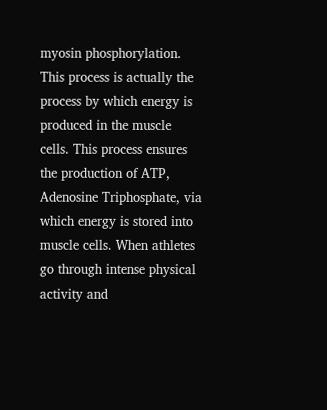myosin phosphorylation. This process is actually the process by which energy is produced in the muscle cells. This process ensures the production of ATP, Adenosine Triphosphate, via which energy is stored into muscle cells. When athletes go through intense physical activity and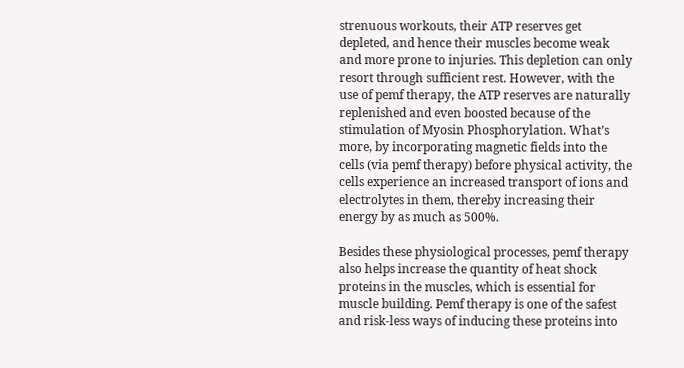strenuous workouts, their ATP reserves get depleted, and hence their muscles become weak and more prone to injuries. This depletion can only resort through sufficient rest. However, with the use of pemf therapy, the ATP reserves are naturally replenished and even boosted because of the stimulation of Myosin Phosphorylation. What’s more, by incorporating magnetic fields into the cells (via pemf therapy) before physical activity, the cells experience an increased transport of ions and electrolytes in them, thereby increasing their energy by as much as 500%.

Besides these physiological processes, pemf therapy also helps increase the quantity of heat shock proteins in the muscles, which is essential for muscle building. Pemf therapy is one of the safest and risk-less ways of inducing these proteins into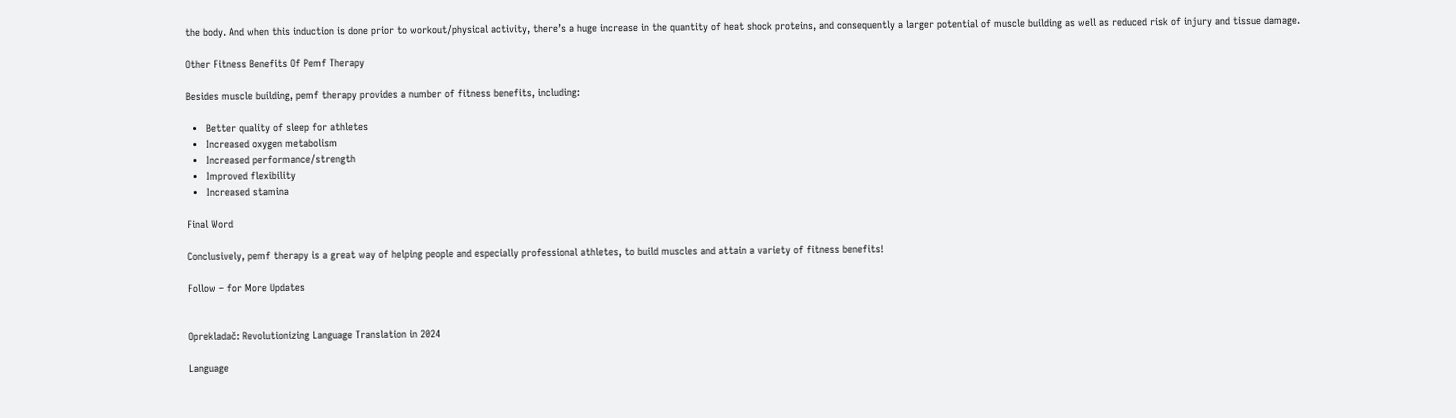the body. And when this induction is done prior to workout/physical activity, there’s a huge increase in the quantity of heat shock proteins, and consequently a larger potential of muscle building as well as reduced risk of injury and tissue damage.

Other Fitness Benefits Of Pemf Therapy

Besides muscle building, pemf therapy provides a number of fitness benefits, including:

  •   Better quality of sleep for athletes
  •   Increased oxygen metabolism
  •   Increased performance/strength
  •   Improved flexibility
  •   Increased stamina

Final Word

Conclusively, pemf therapy is a great way of helping people and especially professional athletes, to build muscles and attain a variety of fitness benefits!

Follow – for More Updates


Oprekladač: Revolutionizing Language Translation in 2024

Language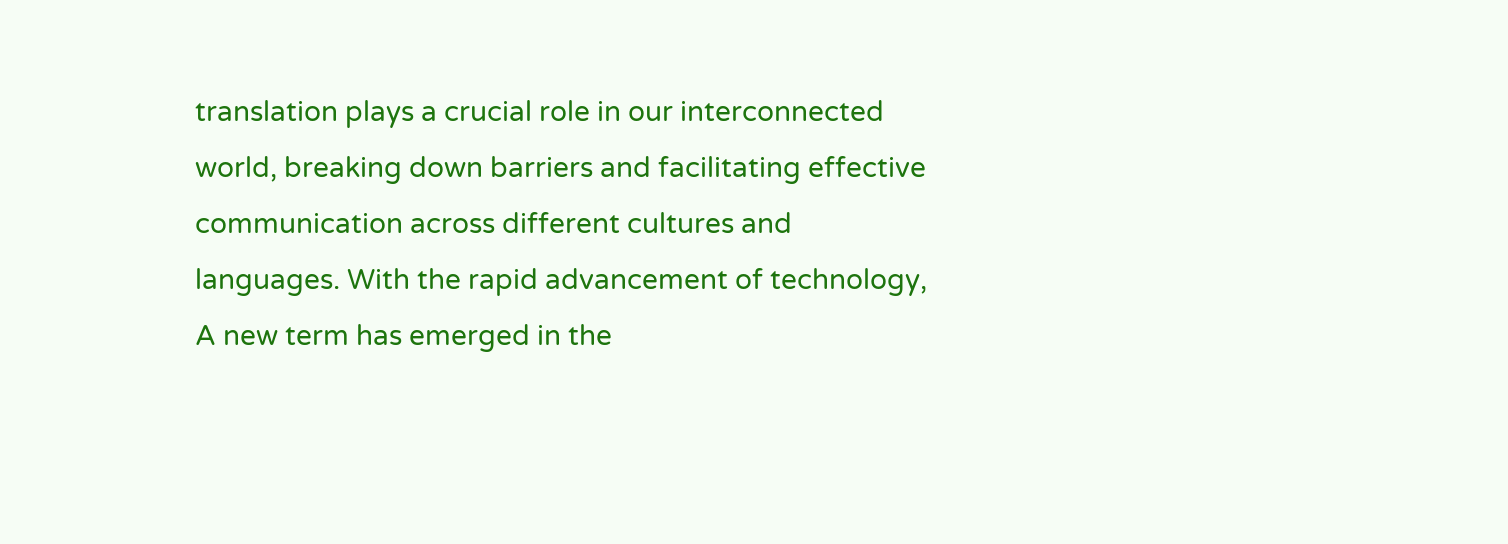translation plays a crucial role in our interconnected world, breaking down barriers and facilitating effective communication across different cultures and languages. With the rapid advancement of technology, A new term has emerged in the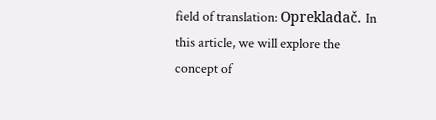field of translation: Oprekladač. In this article, we will explore the concept of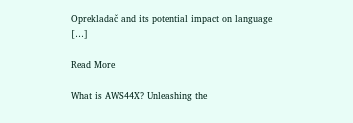Oprekladač and its potential impact on language […]

Read More

What is AWS44X? Unleashing the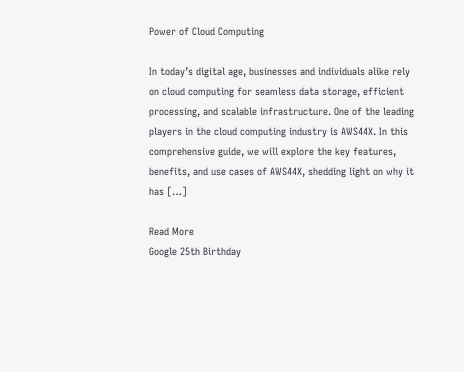Power of Cloud Computing

In today’s digital age, businesses and individuals alike rely on cloud computing for seamless data storage, efficient processing, and scalable infrastructure. One of the leading players in the cloud computing industry is AWS44X. In this comprehensive guide, we will explore the key features, benefits, and use cases of AWS44X, shedding light on why it has […]

Read More
Google 25th Birthday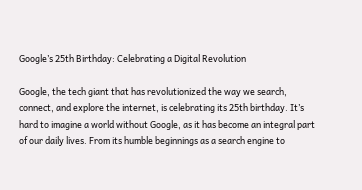Google’s 25th Birthday: Celebrating a Digital Revolution

Google, the tech giant that has revolutionized the way we search, connect, and explore the internet, is celebrating its 25th birthday. It’s hard to imagine a world without Google, as it has become an integral part of our daily lives. From its humble beginnings as a search engine to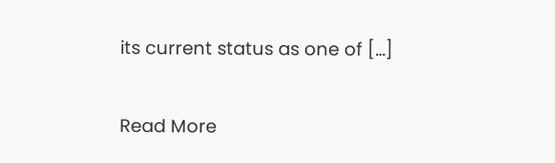its current status as one of […]

Read More